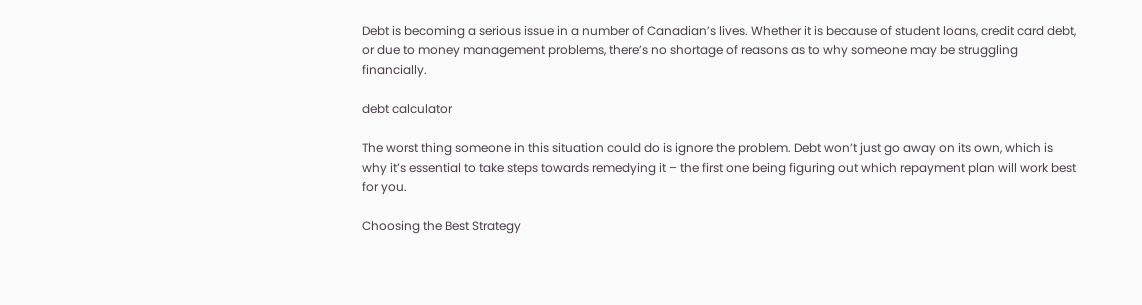Debt is becoming a serious issue in a number of Canadian’s lives. Whether it is because of student loans, credit card debt, or due to money management problems, there’s no shortage of reasons as to why someone may be struggling financially.

debt calculator

The worst thing someone in this situation could do is ignore the problem. Debt won’t just go away on its own, which is why it’s essential to take steps towards remedying it – the first one being figuring out which repayment plan will work best for you.

Choosing the Best Strategy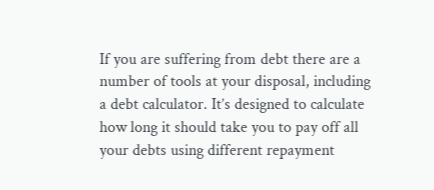If you are suffering from debt there are a number of tools at your disposal, including a debt calculator. It’s designed to calculate how long it should take you to pay off all your debts using different repayment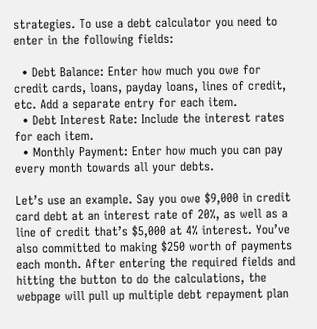strategies. To use a debt calculator you need to enter in the following fields:

  • Debt Balance: Enter how much you owe for credit cards, loans, payday loans, lines of credit, etc. Add a separate entry for each item.
  • Debt Interest Rate: Include the interest rates for each item.
  • Monthly Payment: Enter how much you can pay every month towards all your debts.

Let’s use an example. Say you owe $9,000 in credit card debt at an interest rate of 20%, as well as a line of credit that’s $5,000 at 4% interest. You’ve also committed to making $250 worth of payments each month. After entering the required fields and hitting the button to do the calculations, the webpage will pull up multiple debt repayment plan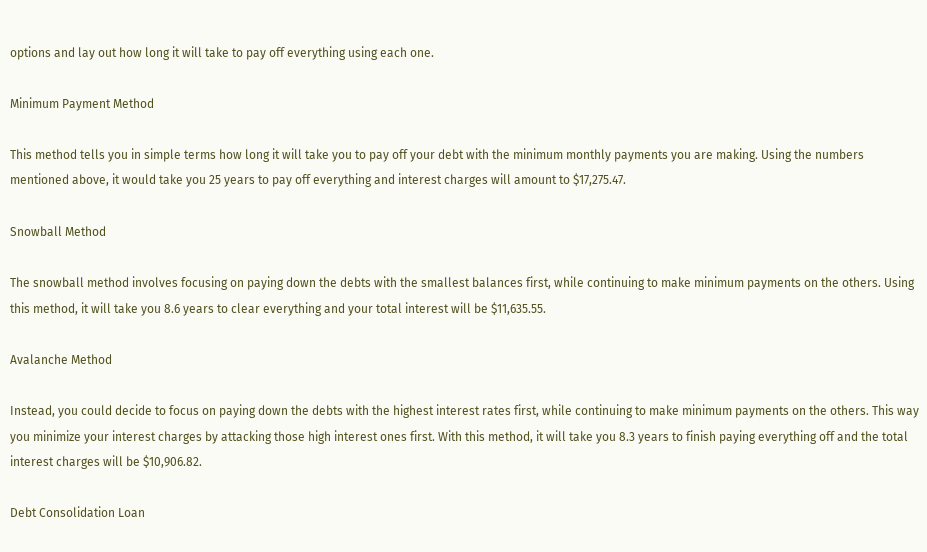options and lay out how long it will take to pay off everything using each one.

Minimum Payment Method

This method tells you in simple terms how long it will take you to pay off your debt with the minimum monthly payments you are making. Using the numbers mentioned above, it would take you 25 years to pay off everything and interest charges will amount to $17,275.47.

Snowball Method

The snowball method involves focusing on paying down the debts with the smallest balances first, while continuing to make minimum payments on the others. Using this method, it will take you 8.6 years to clear everything and your total interest will be $11,635.55.

Avalanche Method

Instead, you could decide to focus on paying down the debts with the highest interest rates first, while continuing to make minimum payments on the others. This way you minimize your interest charges by attacking those high interest ones first. With this method, it will take you 8.3 years to finish paying everything off and the total interest charges will be $10,906.82.

Debt Consolidation Loan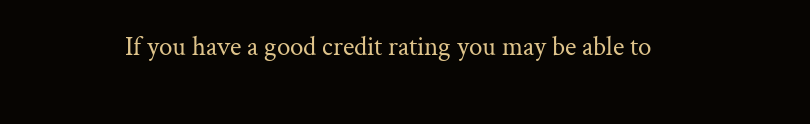If you have a good credit rating you may be able to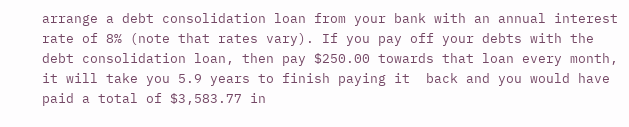arrange a debt consolidation loan from your bank with an annual interest rate of 8% (note that rates vary). If you pay off your debts with the debt consolidation loan, then pay $250.00 towards that loan every month, it will take you 5.9 years to finish paying it  back and you would have paid a total of $3,583.77 in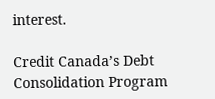interest.

Credit Canada’s Debt Consolidation Program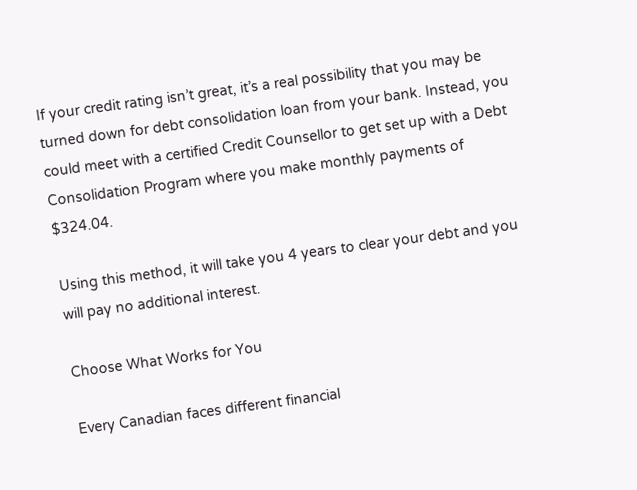If your credit rating isn’t great, it’s a real possibility that you may be turned down for debt consolidation loan from your bank. Instead, you could meet with a certified Credit Counsellor to get set up with a Debt Consolidation Program where you make monthly payments of $324.04.

Using this method, it will take you 4 years to clear your debt and you will pay no additional interest.

Choose What Works for You

Every Canadian faces different financial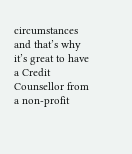circumstances and that’s why it’s great to have a Credit Counsellor from a non-profit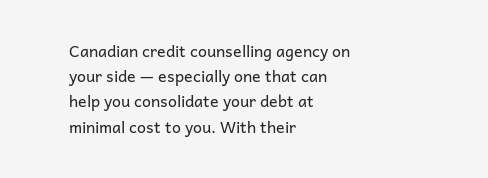Canadian credit counselling agency on your side — especially one that can help you consolidate your debt at minimal cost to you. With their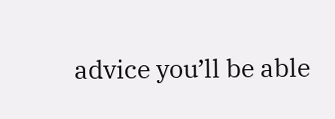advice you’ll be able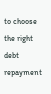to choose the right debt repayment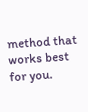method that works best for you.